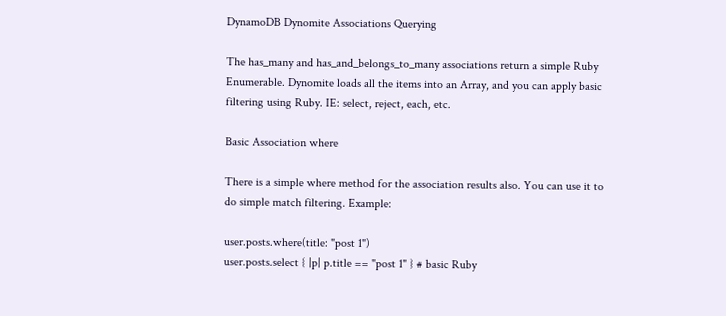DynamoDB Dynomite Associations Querying

The has_many and has_and_belongs_to_many associations return a simple Ruby Enumerable. Dynomite loads all the items into an Array, and you can apply basic filtering using Ruby. IE: select, reject, each, etc.

Basic Association where

There is a simple where method for the association results also. You can use it to do simple match filtering. Example:

user.posts.where(title: "post 1")
user.posts.select { |p| p.title == "post 1" } # basic Ruby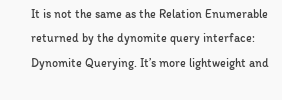It is not the same as the Relation Enumerable returned by the dynomite query interface: Dynomite Querying. It’s more lightweight and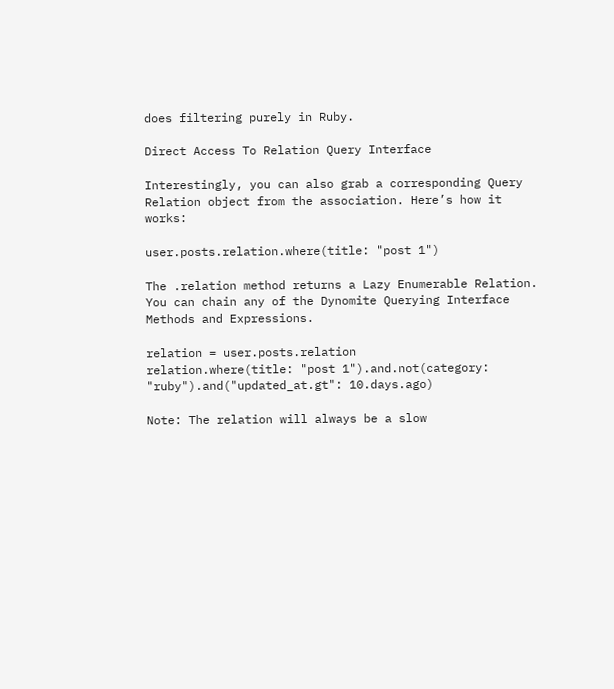does filtering purely in Ruby.

Direct Access To Relation Query Interface

Interestingly, you can also grab a corresponding Query Relation object from the association. Here’s how it works:

user.posts.relation.where(title: "post 1")

The .relation method returns a Lazy Enumerable Relation. You can chain any of the Dynomite Querying Interface Methods and Expressions.

relation = user.posts.relation
relation.where(title: "post 1").and.not(category: "ruby").and("updated_at.gt": 10.days.ago)

Note: The relation will always be a slow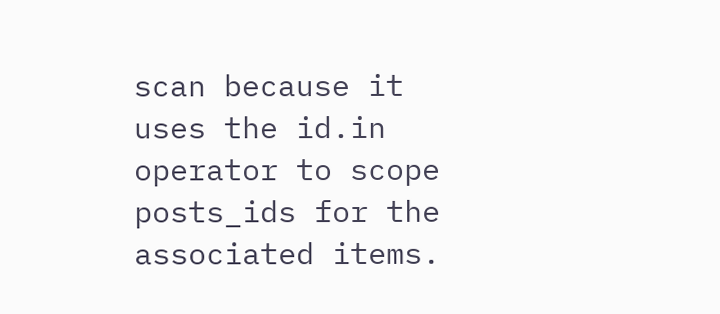scan because it uses the id.in operator to scope posts_ids for the associated items.